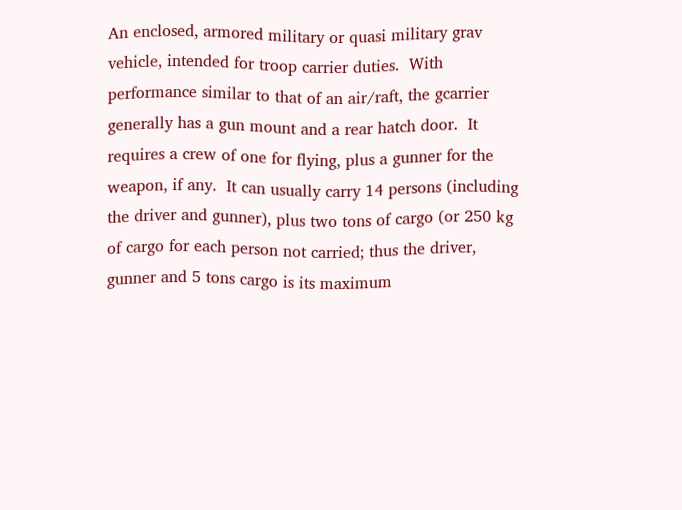An enclosed, armored military or quasi military grav vehicle, intended for troop carrier duties.  With performance similar to that of an air/raft, the gcarrier generally has a gun mount and a rear hatch door.  It requires a crew of one for flying, plus a gunner for the weapon, if any.  It can usually carry 14 persons (including the driver and gunner), plus two tons of cargo (or 250 kg of cargo for each person not carried; thus the driver, gunner and 5 tons cargo is its maximum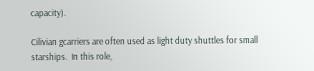capacity).

Cilivian gcarriers are often used as light duty shuttles for small starships.  In this role,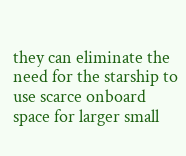they can eliminate the need for the starship to use scarce onboard space for larger small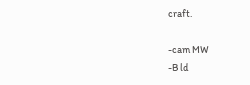craft.

-cam MW
-B ld